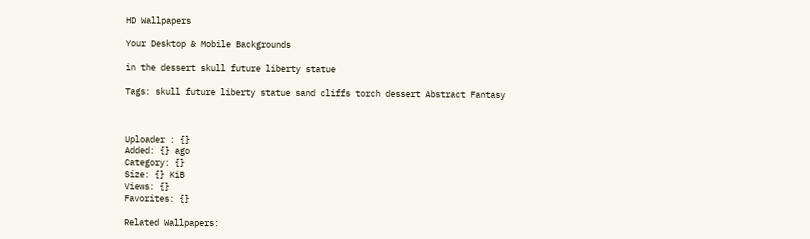HD Wallpapers

Your Desktop & Mobile Backgrounds

in the dessert skull future liberty statue

Tags: skull future liberty statue sand cliffs torch dessert Abstract Fantasy



Uploader : {}
Added: {} ago
Category: {}
Size: {} KiB
Views: {}
Favorites: {}

Related Wallpapers: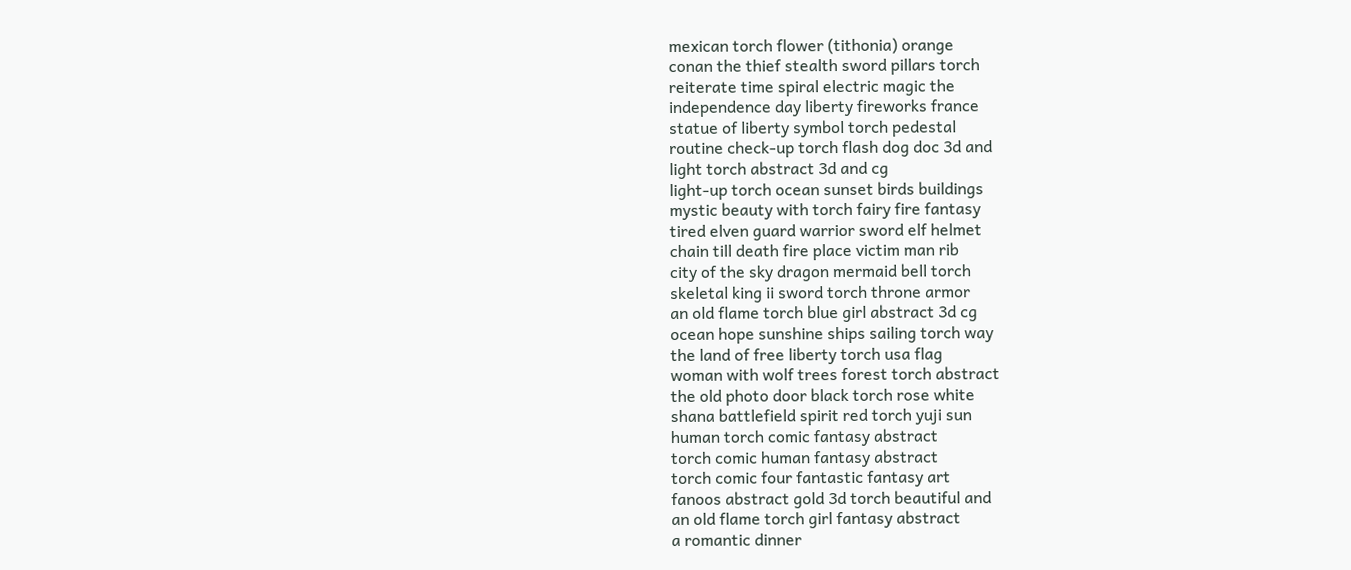mexican torch flower (tithonia) orange
conan the thief stealth sword pillars torch
reiterate time spiral electric magic the
independence day liberty fireworks france
statue of liberty symbol torch pedestal
routine check-up torch flash dog doc 3d and
light torch abstract 3d and cg
light-up torch ocean sunset birds buildings
mystic beauty with torch fairy fire fantasy
tired elven guard warrior sword elf helmet
chain till death fire place victim man rib
city of the sky dragon mermaid bell torch
skeletal king ii sword torch throne armor
an old flame torch blue girl abstract 3d cg
ocean hope sunshine ships sailing torch way
the land of free liberty torch usa flag
woman with wolf trees forest torch abstract
the old photo door black torch rose white
shana battlefield spirit red torch yuji sun
human torch comic fantasy abstract
torch comic human fantasy abstract
torch comic four fantastic fantasy art
fanoos abstract gold 3d torch beautiful and
an old flame torch girl fantasy abstract
a romantic dinner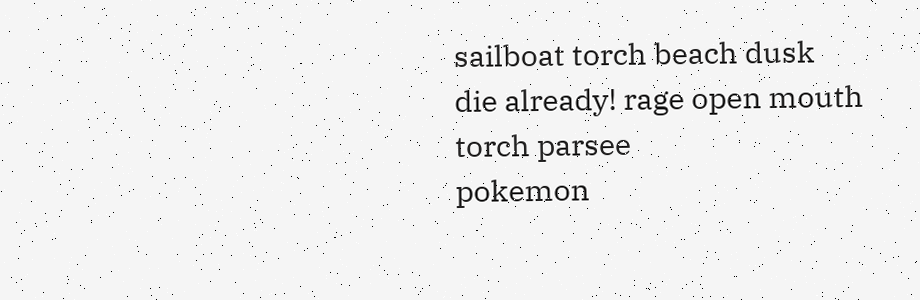sailboat torch beach dusk
die already! rage open mouth torch parsee
pokemon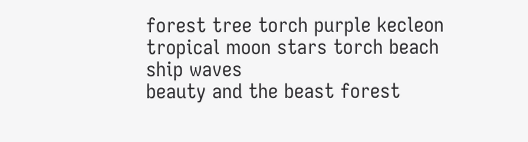forest tree torch purple kecleon
tropical moon stars torch beach ship waves
beauty and the beast forest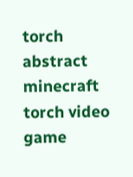torch abstract
minecraft torch video game